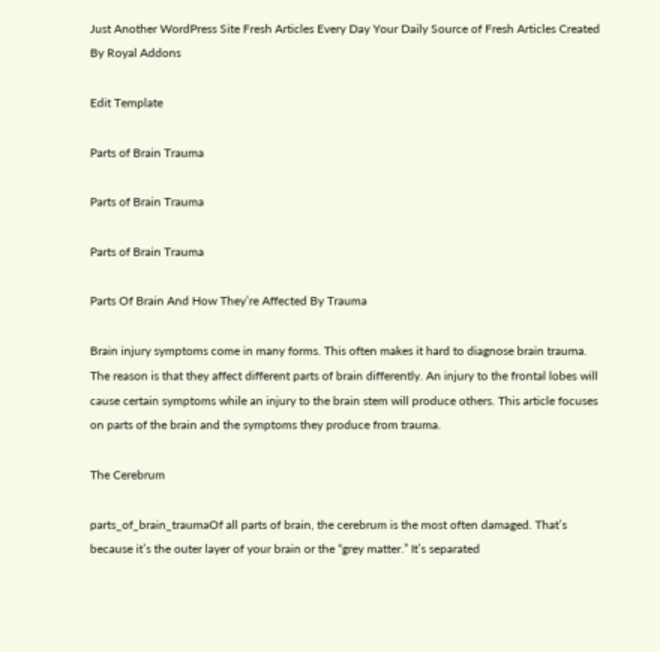Just Another WordPress Site Fresh Articles Every Day Your Daily Source of Fresh Articles Created By Royal Addons

Edit Template

Parts of Brain Trauma

Parts of Brain Trauma

Parts of Brain Trauma

Parts Of Brain And How They’re Affected By Trauma

Brain injury symptoms come in many forms. This often makes it hard to diagnose brain trauma. The reason is that they affect different parts of brain differently. An injury to the frontal lobes will cause certain symptoms while an injury to the brain stem will produce others. This article focuses on parts of the brain and the symptoms they produce from trauma.

The Cerebrum

parts_of_brain_traumaOf all parts of brain, the cerebrum is the most often damaged. That’s because it’s the outer layer of your brain or the “grey matter.” It’s separated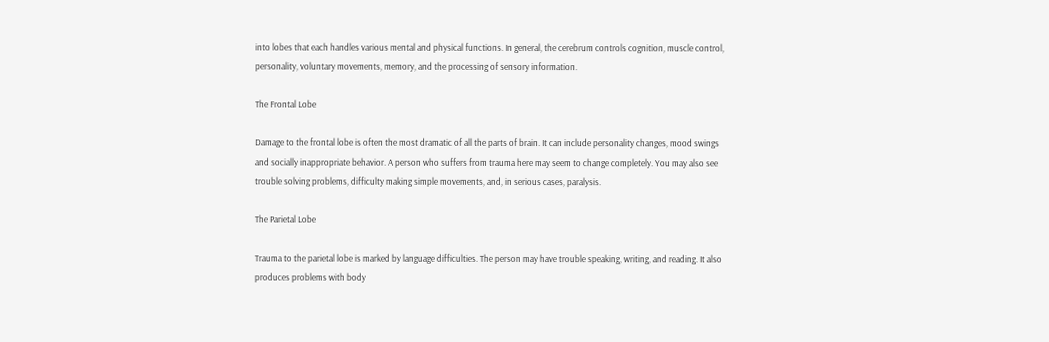into lobes that each handles various mental and physical functions. In general, the cerebrum controls cognition, muscle control, personality, voluntary movements, memory, and the processing of sensory information.

The Frontal Lobe

Damage to the frontal lobe is often the most dramatic of all the parts of brain. It can include personality changes, mood swings and socially inappropriate behavior. A person who suffers from trauma here may seem to change completely. You may also see trouble solving problems, difficulty making simple movements, and, in serious cases, paralysis.

The Parietal Lobe

Trauma to the parietal lobe is marked by language difficulties. The person may have trouble speaking, writing, and reading. It also produces problems with body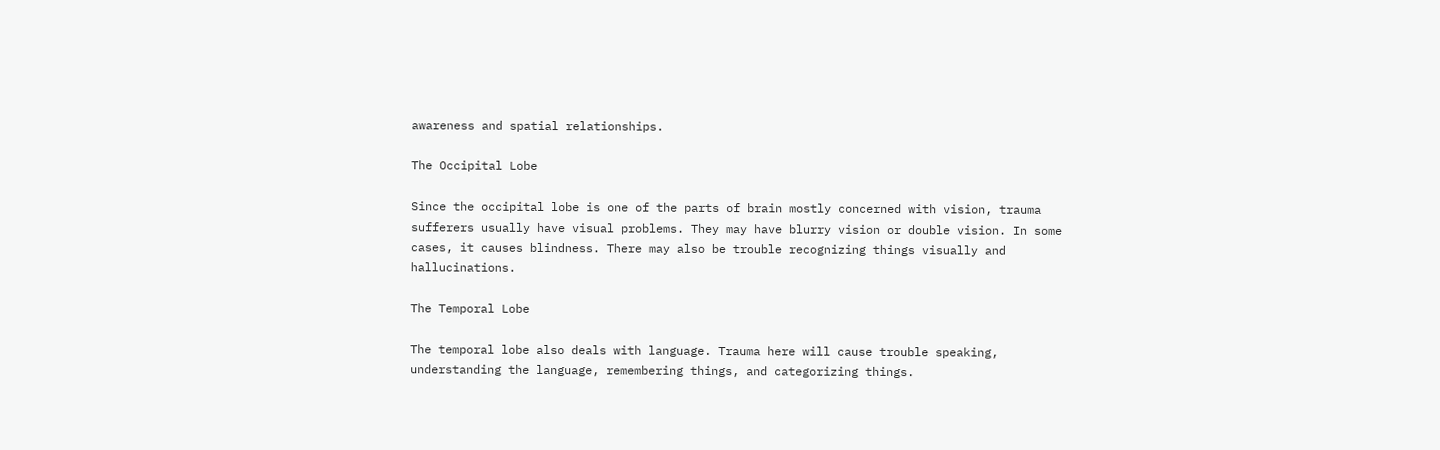awareness and spatial relationships.

The Occipital Lobe

Since the occipital lobe is one of the parts of brain mostly concerned with vision, trauma sufferers usually have visual problems. They may have blurry vision or double vision. In some cases, it causes blindness. There may also be trouble recognizing things visually and hallucinations.

The Temporal Lobe

The temporal lobe also deals with language. Trauma here will cause trouble speaking, understanding the language, remembering things, and categorizing things.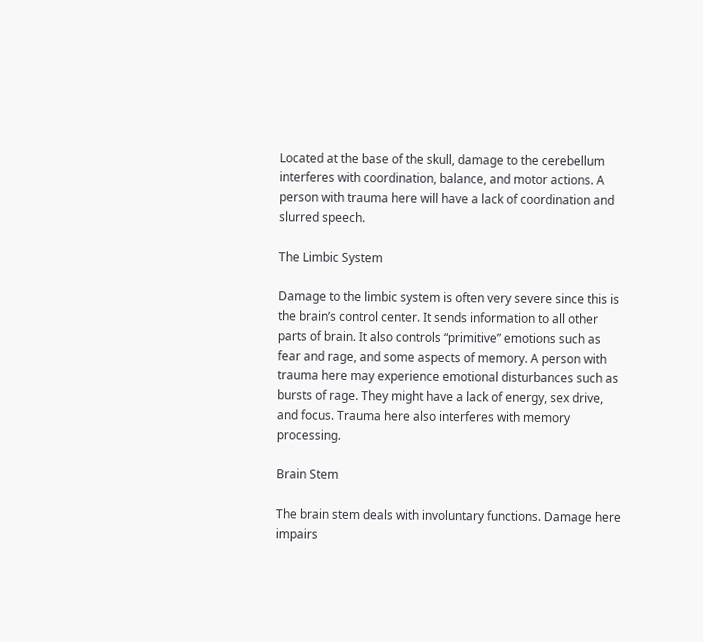Located at the base of the skull, damage to the cerebellum interferes with coordination, balance, and motor actions. A person with trauma here will have a lack of coordination and slurred speech.

The Limbic System

Damage to the limbic system is often very severe since this is the brain’s control center. It sends information to all other parts of brain. It also controls “primitive” emotions such as fear and rage, and some aspects of memory. A person with trauma here may experience emotional disturbances such as bursts of rage. They might have a lack of energy, sex drive, and focus. Trauma here also interferes with memory processing.

Brain Stem

The brain stem deals with involuntary functions. Damage here impairs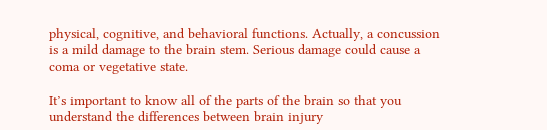physical, cognitive, and behavioral functions. Actually, a concussion is a mild damage to the brain stem. Serious damage could cause a coma or vegetative state.

It’s important to know all of the parts of the brain so that you understand the differences between brain injury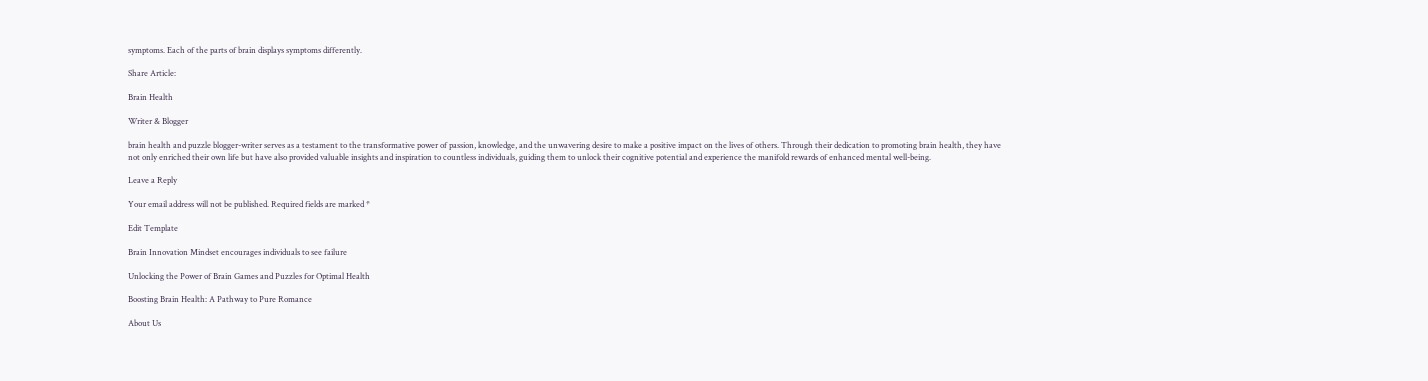symptoms. Each of the parts of brain displays symptoms differently.

Share Article:

Brain Health

Writer & Blogger

brain health and puzzle blogger-writer serves as a testament to the transformative power of passion, knowledge, and the unwavering desire to make a positive impact on the lives of others. Through their dedication to promoting brain health, they have not only enriched their own life but have also provided valuable insights and inspiration to countless individuals, guiding them to unlock their cognitive potential and experience the manifold rewards of enhanced mental well-being.

Leave a Reply

Your email address will not be published. Required fields are marked *

Edit Template

Brain Innovation Mindset encourages individuals to see failure

Unlocking the Power of Brain Games and Puzzles for Optimal Health

Boosting Brain Health: A Pathway to Pure Romance

About Us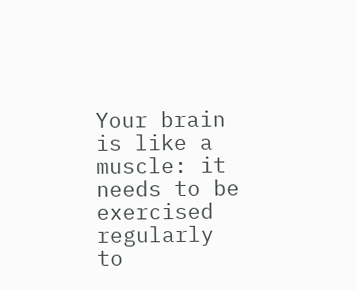Your brain is like a muscle: it needs to be exercised regularly to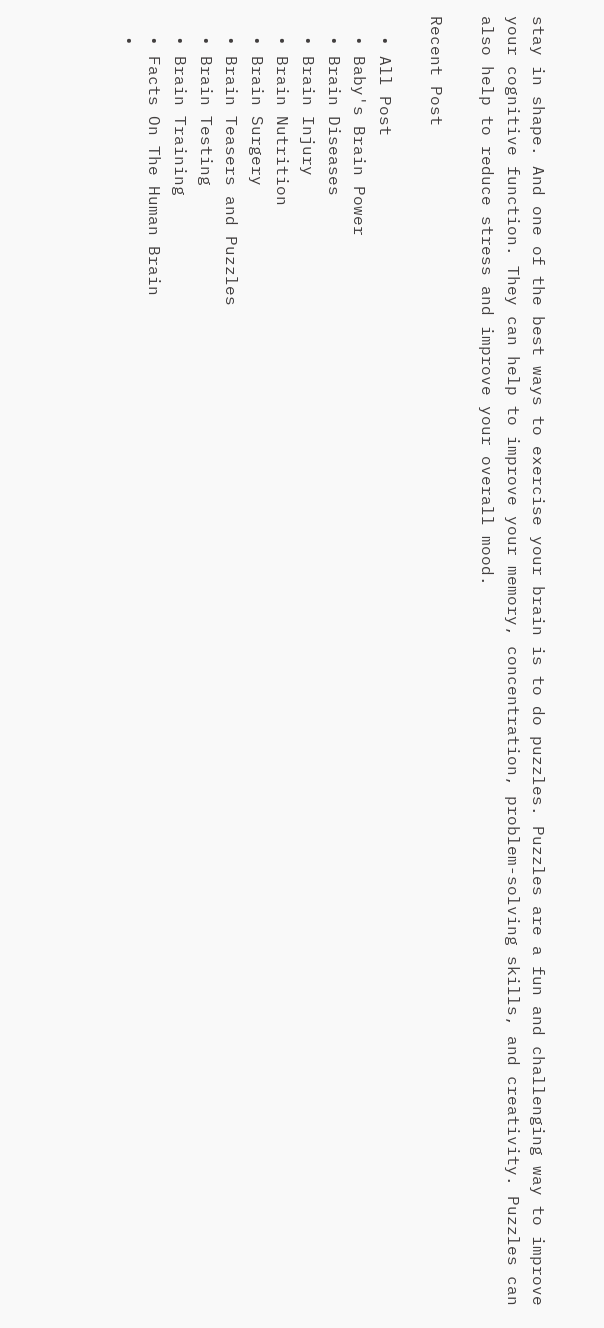stay in shape. And one of the best ways to exercise your brain is to do puzzles. Puzzles are a fun and challenging way to improve your cognitive function. They can help to improve your memory, concentration, problem-solving skills, and creativity. Puzzles can also help to reduce stress and improve your overall mood.

Recent Post

  • All Post
  • Baby's Brain Power
  • Brain Diseases
  • Brain Injury
  • Brain Nutrition
  • Brain Surgery
  • Brain Teasers and Puzzles
  • Brain Testing
  • Brain Training
  • Facts On The Human Brain
  •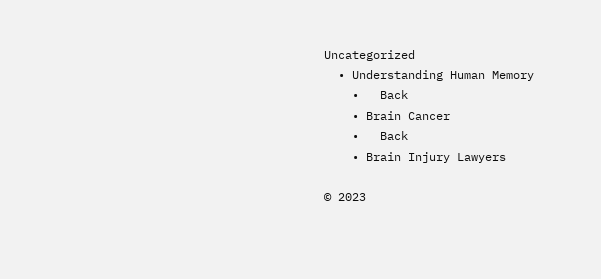Uncategorized
  • Understanding Human Memory
    •   Back
    • Brain Cancer
    •   Back
    • Brain Injury Lawyers

© 2023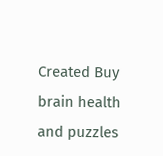Created Buy brain health and puzzles